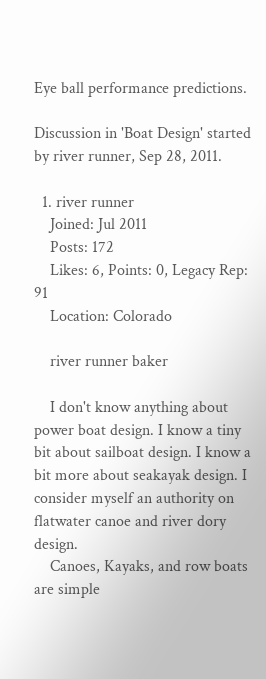Eye ball performance predictions.

Discussion in 'Boat Design' started by river runner, Sep 28, 2011.

  1. river runner
    Joined: Jul 2011
    Posts: 172
    Likes: 6, Points: 0, Legacy Rep: 91
    Location: Colorado

    river runner baker

    I don't know anything about power boat design. I know a tiny bit about sailboat design. I know a bit more about seakayak design. I consider myself an authority on flatwater canoe and river dory design.
    Canoes, Kayaks, and row boats are simple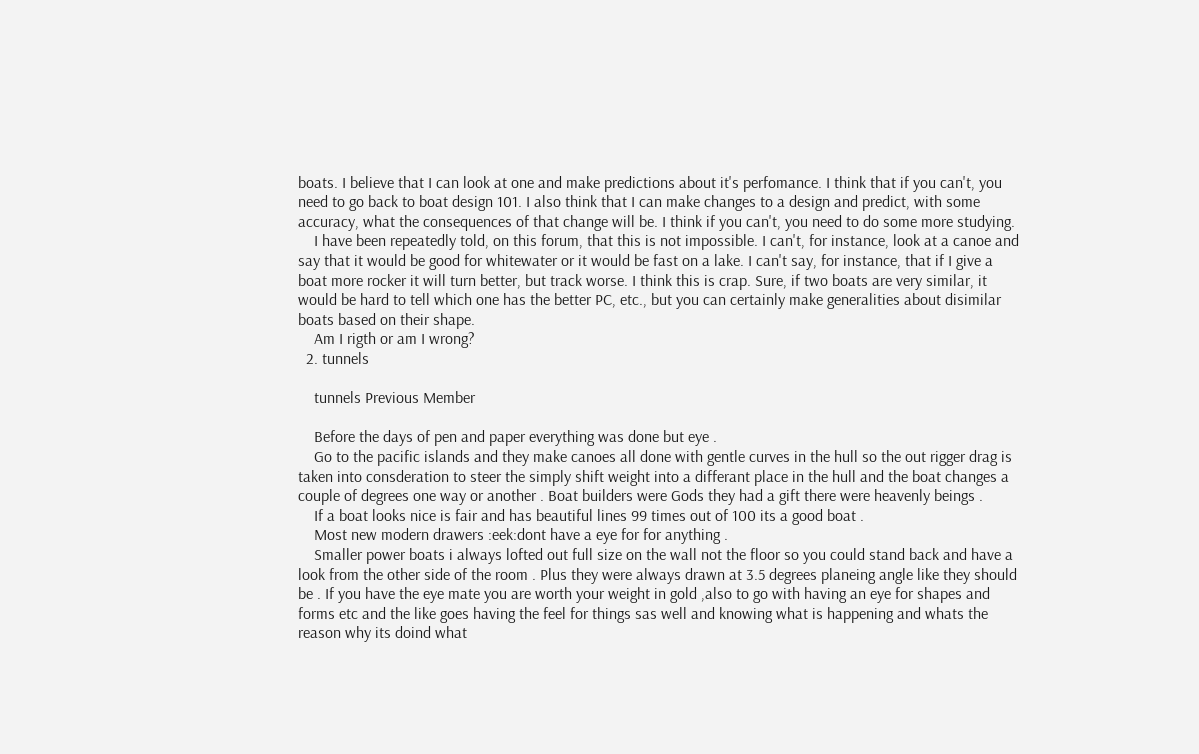boats. I believe that I can look at one and make predictions about it's perfomance. I think that if you can't, you need to go back to boat design 101. I also think that I can make changes to a design and predict, with some accuracy, what the consequences of that change will be. I think if you can't, you need to do some more studying.
    I have been repeatedly told, on this forum, that this is not impossible. I can't, for instance, look at a canoe and say that it would be good for whitewater or it would be fast on a lake. I can't say, for instance, that if I give a boat more rocker it will turn better, but track worse. I think this is crap. Sure, if two boats are very similar, it would be hard to tell which one has the better PC, etc., but you can certainly make generalities about disimilar boats based on their shape.
    Am I rigth or am I wrong?
  2. tunnels

    tunnels Previous Member

    Before the days of pen and paper everything was done but eye .
    Go to the pacific islands and they make canoes all done with gentle curves in the hull so the out rigger drag is taken into consderation to steer the simply shift weight into a differant place in the hull and the boat changes a couple of degrees one way or another . Boat builders were Gods they had a gift there were heavenly beings .
    If a boat looks nice is fair and has beautiful lines 99 times out of 100 its a good boat .
    Most new modern drawers :eek:dont have a eye for for anything .
    Smaller power boats i always lofted out full size on the wall not the floor so you could stand back and have a look from the other side of the room . Plus they were always drawn at 3.5 degrees planeing angle like they should be . If you have the eye mate you are worth your weight in gold ,also to go with having an eye for shapes and forms etc and the like goes having the feel for things sas well and knowing what is happening and whats the reason why its doind what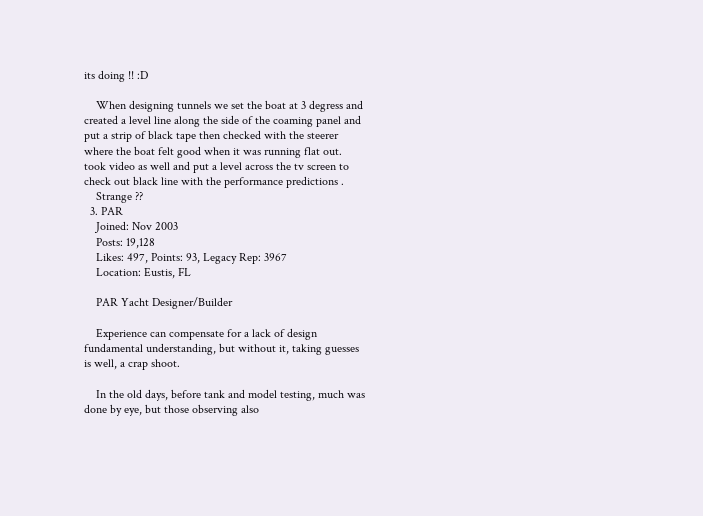its doing !! :D

    When designing tunnels we set the boat at 3 degress and created a level line along the side of the coaming panel and put a strip of black tape then checked with the steerer where the boat felt good when it was running flat out. took video as well and put a level across the tv screen to check out black line with the performance predictions .
    Strange ??
  3. PAR
    Joined: Nov 2003
    Posts: 19,128
    Likes: 497, Points: 93, Legacy Rep: 3967
    Location: Eustis, FL

    PAR Yacht Designer/Builder

    Experience can compensate for a lack of design fundamental understanding, but without it, taking guesses is well, a crap shoot.

    In the old days, before tank and model testing, much was done by eye, but those observing also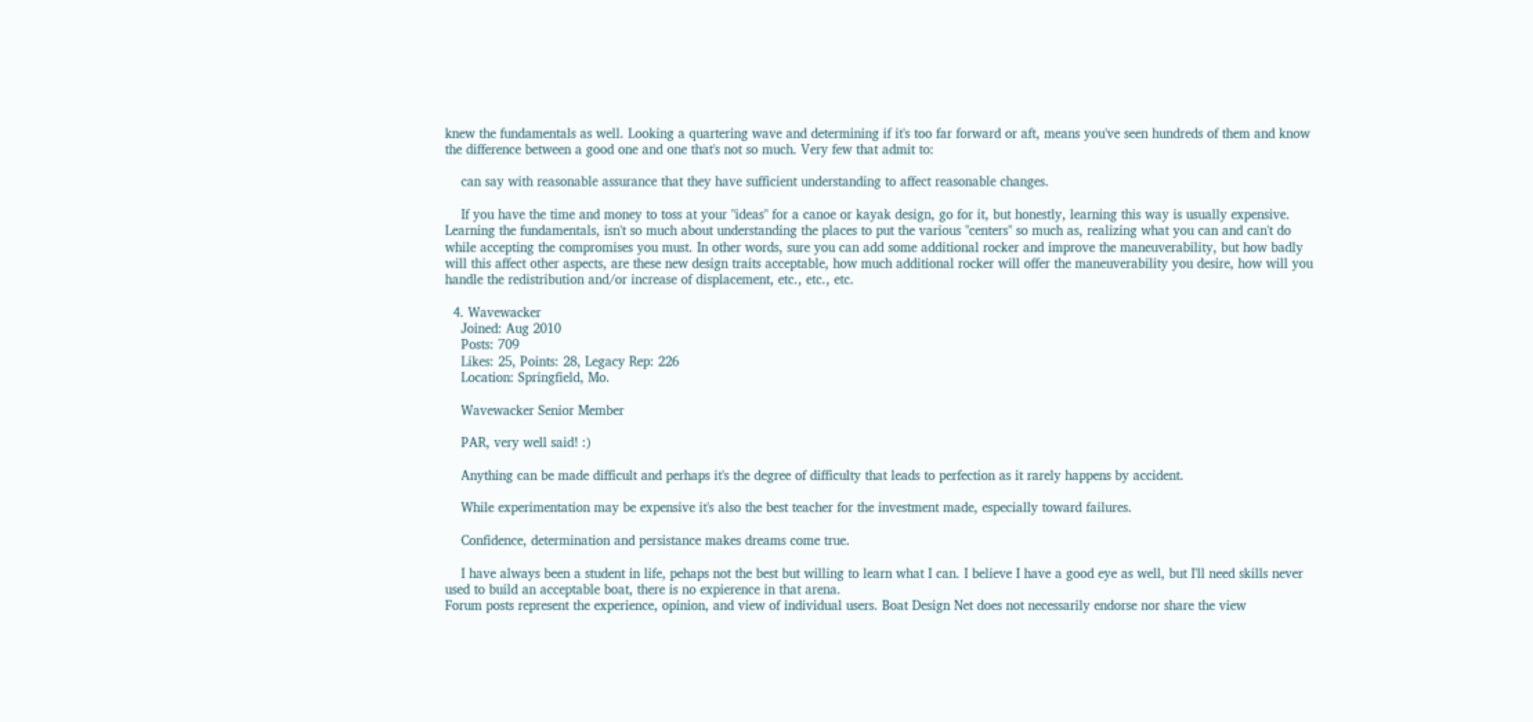knew the fundamentals as well. Looking a quartering wave and determining if it's too far forward or aft, means you've seen hundreds of them and know the difference between a good one and one that's not so much. Very few that admit to:

    can say with reasonable assurance that they have sufficient understanding to affect reasonable changes.

    If you have the time and money to toss at your "ideas" for a canoe or kayak design, go for it, but honestly, learning this way is usually expensive. Learning the fundamentals, isn't so much about understanding the places to put the various "centers" so much as, realizing what you can and can't do while accepting the compromises you must. In other words, sure you can add some additional rocker and improve the maneuverability, but how badly will this affect other aspects, are these new design traits acceptable, how much additional rocker will offer the maneuverability you desire, how will you handle the redistribution and/or increase of displacement, etc., etc., etc.

  4. Wavewacker
    Joined: Aug 2010
    Posts: 709
    Likes: 25, Points: 28, Legacy Rep: 226
    Location: Springfield, Mo.

    Wavewacker Senior Member

    PAR, very well said! :)

    Anything can be made difficult and perhaps it's the degree of difficulty that leads to perfection as it rarely happens by accident.

    While experimentation may be expensive it's also the best teacher for the investment made, especially toward failures.

    Confidence, determination and persistance makes dreams come true.

    I have always been a student in life, pehaps not the best but willing to learn what I can. I believe I have a good eye as well, but I'll need skills never used to build an acceptable boat, there is no expierence in that arena.
Forum posts represent the experience, opinion, and view of individual users. Boat Design Net does not necessarily endorse nor share the view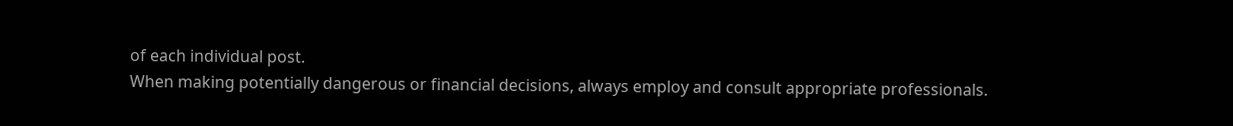of each individual post.
When making potentially dangerous or financial decisions, always employ and consult appropriate professionals.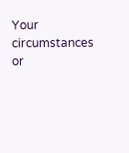Your circumstances or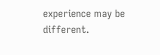experience may be different.